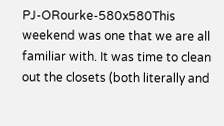PJ-ORourke-580x580This weekend was one that we are all familiar with. It was time to clean out the closets (both literally and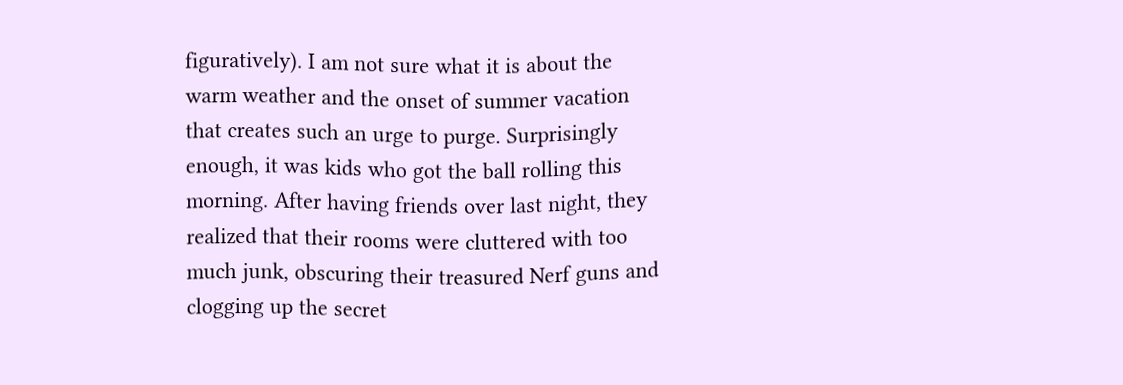figuratively). I am not sure what it is about the warm weather and the onset of summer vacation that creates such an urge to purge. Surprisingly enough, it was kids who got the ball rolling this morning. After having friends over last night, they realized that their rooms were cluttered with too much junk, obscuring their treasured Nerf guns and clogging up the secret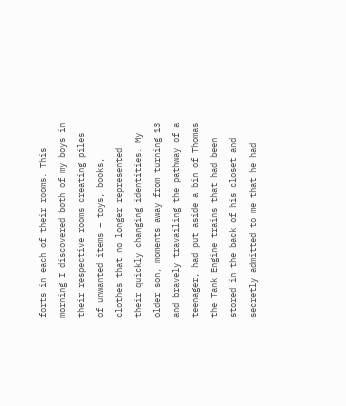forts in each of their rooms. This morning I discovered both of my boys in their respective rooms creating piles of unwanted items – toys, books, clothes that no longer represented their quickly changing identities. My older son, moments away from turning 13 and bravely travailing the pathway of a teenager, had put aside a bin of Thomas the Tank Engine trains that had been stored in the back of his closet and secretly admitted to me that he had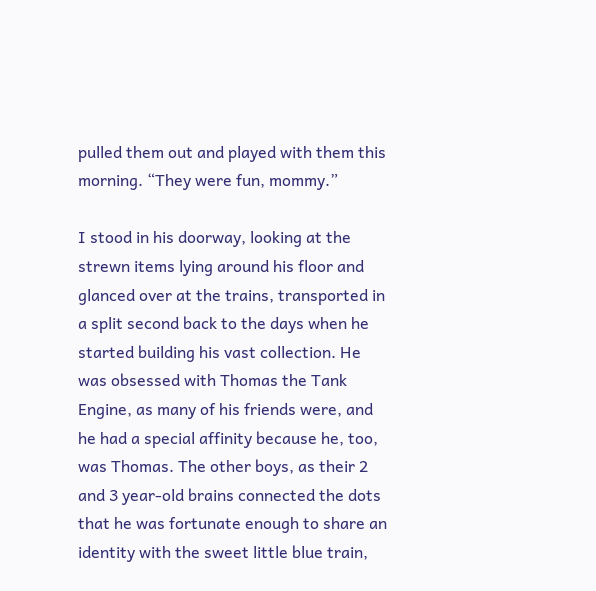pulled them out and played with them this morning. “They were fun, mommy.”

I stood in his doorway, looking at the strewn items lying around his floor and glanced over at the trains, transported in a split second back to the days when he started building his vast collection. He was obsessed with Thomas the Tank Engine, as many of his friends were, and he had a special affinity because he, too, was Thomas. The other boys, as their 2 and 3 year-old brains connected the dots that he was fortunate enough to share an identity with the sweet little blue train,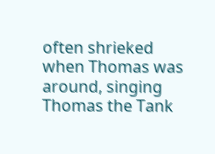often shrieked when Thomas was around, singing Thomas the Tank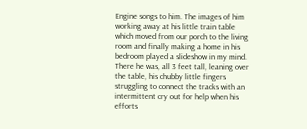Engine songs to him. The images of him working away at his little train table which moved from our porch to the living room and finally making a home in his bedroom played a slideshow in my mind. There he was, all 3 feet tall, leaning over the table, his chubby little fingers struggling to connect the tracks with an intermittent cry out for help when his efforts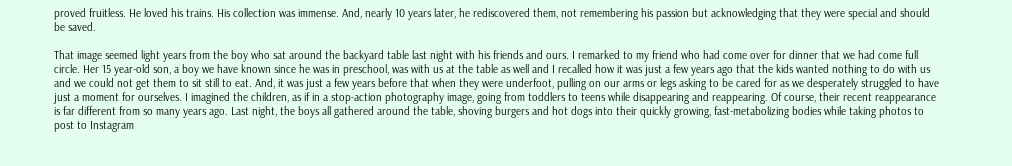proved fruitless. He loved his trains. His collection was immense. And, nearly 10 years later, he rediscovered them, not remembering his passion but acknowledging that they were special and should be saved.

That image seemed light years from the boy who sat around the backyard table last night with his friends and ours. I remarked to my friend who had come over for dinner that we had come full circle. Her 15 year-old son, a boy we have known since he was in preschool, was with us at the table as well and I recalled how it was just a few years ago that the kids wanted nothing to do with us and we could not get them to sit still to eat. And, it was just a few years before that when they were underfoot, pulling on our arms or legs asking to be cared for as we desperately struggled to have just a moment for ourselves. I imagined the children, as if in a stop-action photography image, going from toddlers to teens while disappearing and reappearing. Of course, their recent reappearance is far different from so many years ago. Last night, the boys all gathered around the table, shoving burgers and hot dogs into their quickly growing, fast-metabolizing bodies while taking photos to post to Instagram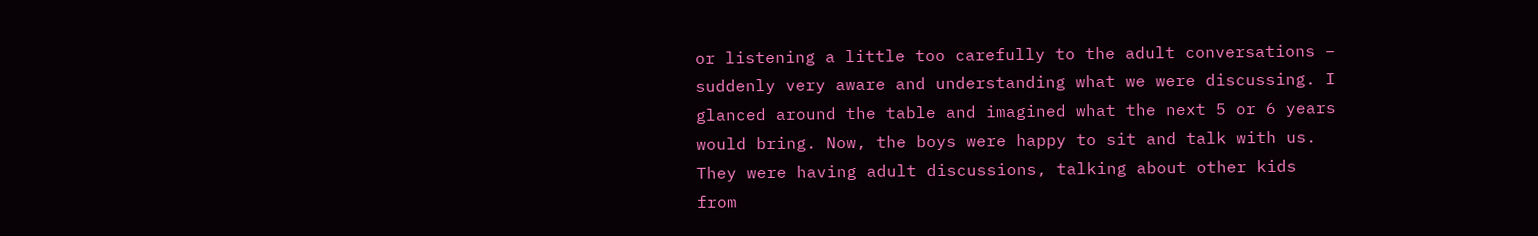or listening a little too carefully to the adult conversations – suddenly very aware and understanding what we were discussing. I glanced around the table and imagined what the next 5 or 6 years would bring. Now, the boys were happy to sit and talk with us. They were having adult discussions, talking about other kids from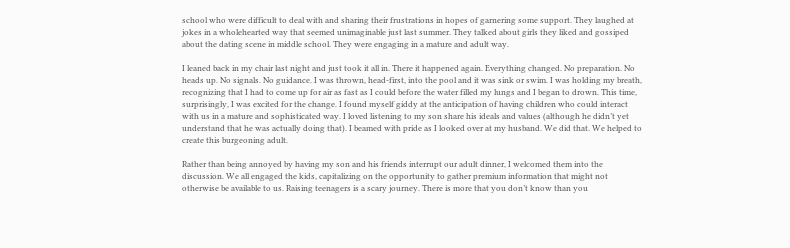school who were difficult to deal with and sharing their frustrations in hopes of garnering some support. They laughed at jokes in a wholehearted way that seemed unimaginable just last summer. They talked about girls they liked and gossiped about the dating scene in middle school. They were engaging in a mature and adult way.

I leaned back in my chair last night and just took it all in. There it happened again. Everything changed. No preparation. No heads up. No signals. No guidance. I was thrown, head-first, into the pool and it was sink or swim. I was holding my breath, recognizing that I had to come up for air as fast as I could before the water filled my lungs and I began to drown. This time, surprisingly, I was excited for the change. I found myself giddy at the anticipation of having children who could interact with us in a mature and sophisticated way. I loved listening to my son share his ideals and values (although he didn’t yet understand that he was actually doing that). I beamed with pride as I looked over at my husband. We did that. We helped to create this burgeoning adult.

Rather than being annoyed by having my son and his friends interrupt our adult dinner, I welcomed them into the discussion. We all engaged the kids, capitalizing on the opportunity to gather premium information that might not otherwise be available to us. Raising teenagers is a scary journey. There is more that you don’t know than you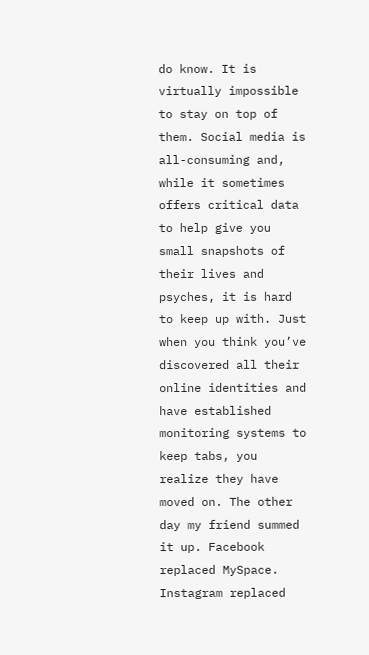do know. It is virtually impossible to stay on top of them. Social media is all-consuming and, while it sometimes offers critical data to help give you small snapshots of their lives and psyches, it is hard to keep up with. Just when you think you’ve discovered all their online identities and have established monitoring systems to keep tabs, you realize they have moved on. The other day my friend summed it up. Facebook replaced MySpace. Instagram replaced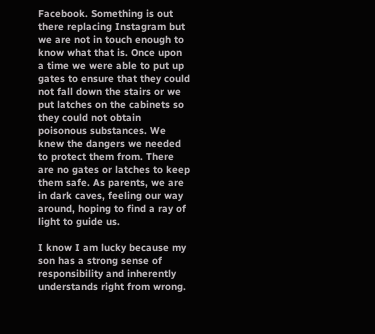Facebook. Something is out there replacing Instagram but we are not in touch enough to know what that is. Once upon a time we were able to put up gates to ensure that they could not fall down the stairs or we put latches on the cabinets so they could not obtain poisonous substances. We knew the dangers we needed to protect them from. There are no gates or latches to keep them safe. As parents, we are in dark caves, feeling our way around, hoping to find a ray of light to guide us.

I know I am lucky because my son has a strong sense of responsibility and inherently understands right from wrong.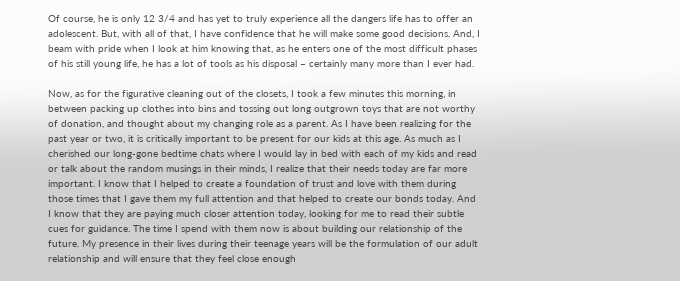Of course, he is only 12 3/4 and has yet to truly experience all the dangers life has to offer an adolescent. But, with all of that, I have confidence that he will make some good decisions. And, I beam with pride when I look at him knowing that, as he enters one of the most difficult phases of his still young life, he has a lot of tools as his disposal – certainly many more than I ever had.

Now, as for the figurative cleaning out of the closets, I took a few minutes this morning, in between packing up clothes into bins and tossing out long outgrown toys that are not worthy of donation, and thought about my changing role as a parent. As I have been realizing for the past year or two, it is critically important to be present for our kids at this age. As much as I cherished our long-gone bedtime chats where I would lay in bed with each of my kids and read or talk about the random musings in their minds, I realize that their needs today are far more important. I know that I helped to create a foundation of trust and love with them during those times that I gave them my full attention and that helped to create our bonds today. And I know that they are paying much closer attention today, looking for me to read their subtle cues for guidance. The time I spend with them now is about building our relationship of the future. My presence in their lives during their teenage years will be the formulation of our adult relationship and will ensure that they feel close enough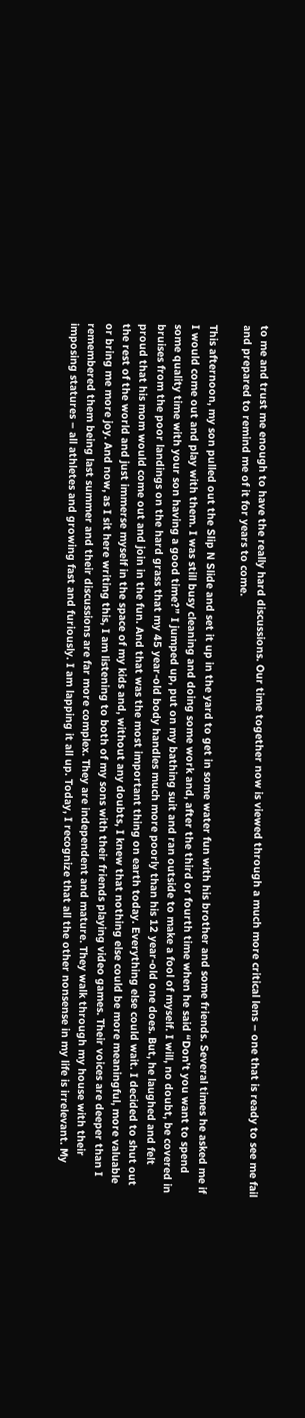to me and trust me enough to have the really hard discussions. Our time together now is viewed through a much more critical lens – one that is ready to see me fail and prepared to remind me of it for years to come.

This afternoon, my son pulled out the Slip N Slide and set it up in the yard to get in some water fun with his brother and some friends. Several times he asked me if I would come out and play with them. I was still busy cleaning and doing some work and, after the third or fourth time when he said “Don’t you want to spend some quality time with your son having a good time?” I jumped up, put on my bathing suit and ran outside to make a fool of myself. I will, no doubt, be covered in bruises from the poor landings on the hard grass that my 45 year-old body handles much more poorly than his 12 year-old one does. But, he laughed and felt proud that his mom would come out and join in the fun. And that was the most important thing on earth today. Everything else could wait. I decided to shut out the rest of the world and just immerse myself in the space of my kids and, without any doubts, I knew that nothing else could be more meaningful, more valuable or bring me more joy. And now, as I sit here writing this, I am listening to both of my sons with their friends playing video games. Their voices are deeper than I remembered them being last summer and their discussions are far more complex. They are independent and mature. They walk through my house with their imposing statures – all athletes and growing fast and furiously. I am lapping it all up. Today, I recognize that all the other nonsense in my life is irrelevant. My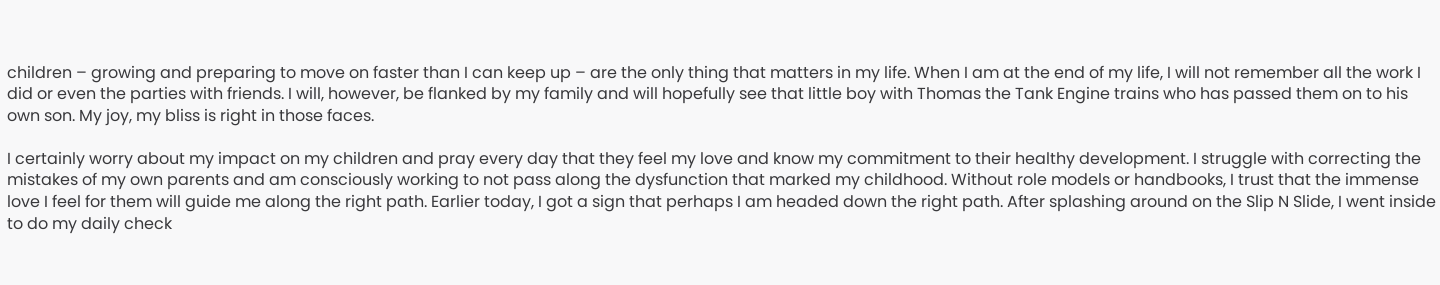children – growing and preparing to move on faster than I can keep up – are the only thing that matters in my life. When I am at the end of my life, I will not remember all the work I did or even the parties with friends. I will, however, be flanked by my family and will hopefully see that little boy with Thomas the Tank Engine trains who has passed them on to his own son. My joy, my bliss is right in those faces.

I certainly worry about my impact on my children and pray every day that they feel my love and know my commitment to their healthy development. I struggle with correcting the mistakes of my own parents and am consciously working to not pass along the dysfunction that marked my childhood. Without role models or handbooks, I trust that the immense love I feel for them will guide me along the right path. Earlier today, I got a sign that perhaps I am headed down the right path. After splashing around on the Slip N Slide, I went inside to do my daily check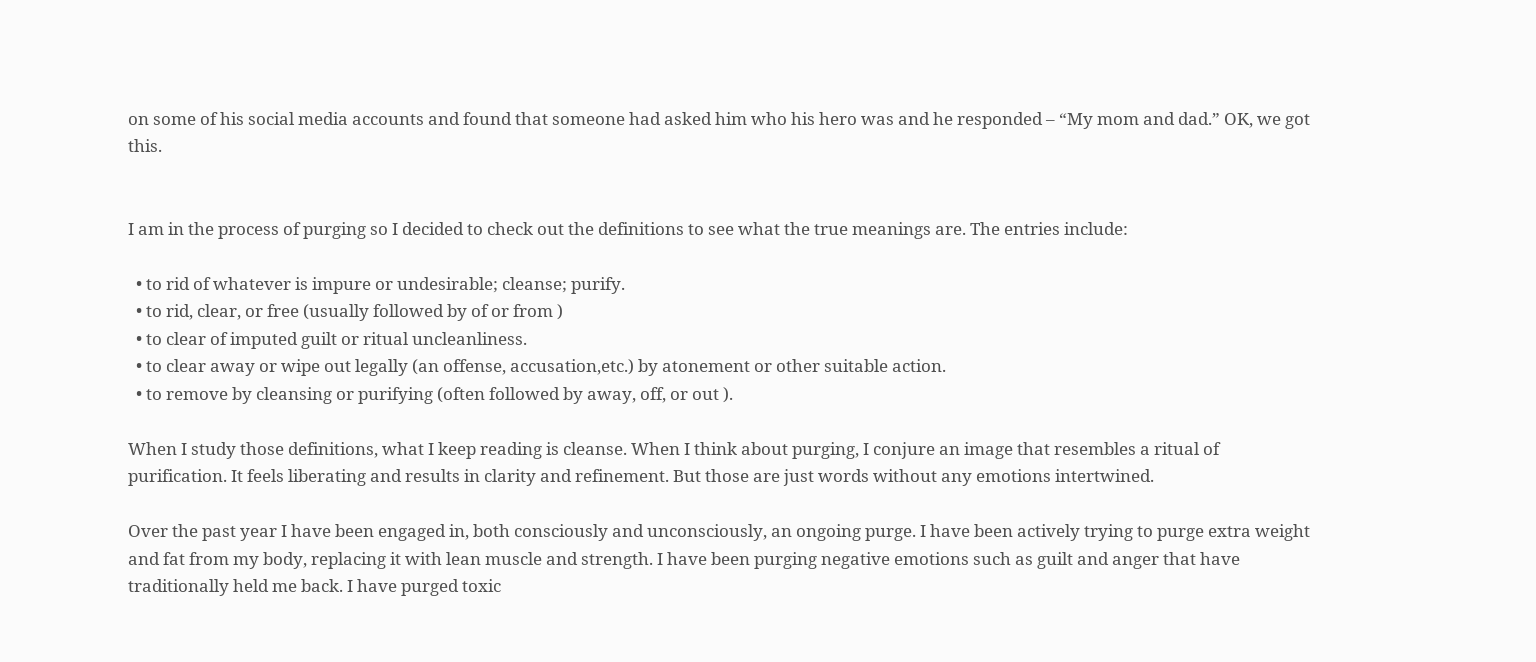on some of his social media accounts and found that someone had asked him who his hero was and he responded – “My mom and dad.” OK, we got this.


I am in the process of purging so I decided to check out the definitions to see what the true meanings are. The entries include:

  • to rid of whatever is impure or undesirable; cleanse; purify.
  • to rid, clear, or free (usually followed by of or from )
  • to clear of imputed guilt or ritual uncleanliness.
  • to clear away or wipe out legally (an offense, accusation,etc.) by atonement or other suitable action.
  • to remove by cleansing or purifying (often followed by away, off, or out ).

When I study those definitions, what I keep reading is cleanse. When I think about purging, I conjure an image that resembles a ritual of purification. It feels liberating and results in clarity and refinement. But those are just words without any emotions intertwined.

Over the past year I have been engaged in, both consciously and unconsciously, an ongoing purge. I have been actively trying to purge extra weight and fat from my body, replacing it with lean muscle and strength. I have been purging negative emotions such as guilt and anger that have traditionally held me back. I have purged toxic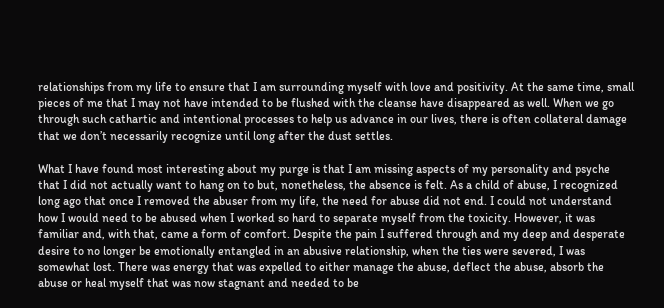relationships from my life to ensure that I am surrounding myself with love and positivity. At the same time, small pieces of me that I may not have intended to be flushed with the cleanse have disappeared as well. When we go through such cathartic and intentional processes to help us advance in our lives, there is often collateral damage that we don’t necessarily recognize until long after the dust settles.

What I have found most interesting about my purge is that I am missing aspects of my personality and psyche that I did not actually want to hang on to but, nonetheless, the absence is felt. As a child of abuse, I recognized long ago that once I removed the abuser from my life, the need for abuse did not end. I could not understand how I would need to be abused when I worked so hard to separate myself from the toxicity. However, it was familiar and, with that, came a form of comfort. Despite the pain I suffered through and my deep and desperate desire to no longer be emotionally entangled in an abusive relationship, when the ties were severed, I was somewhat lost. There was energy that was expelled to either manage the abuse, deflect the abuse, absorb the abuse or heal myself that was now stagnant and needed to be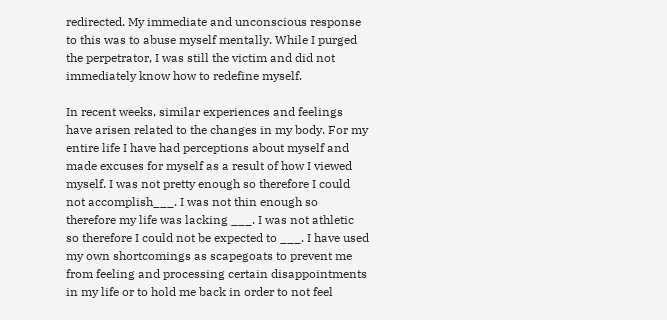redirected. My immediate and unconscious response to this was to abuse myself mentally. While I purged the perpetrator, I was still the victim and did not immediately know how to redefine myself.

In recent weeks, similar experiences and feelings have arisen related to the changes in my body. For my entire life I have had perceptions about myself and made excuses for myself as a result of how I viewed myself. I was not pretty enough so therefore I could not accomplish___. I was not thin enough so therefore my life was lacking ___. I was not athletic so therefore I could not be expected to ___. I have used my own shortcomings as scapegoats to prevent me from feeling and processing certain disappointments in my life or to hold me back in order to not feel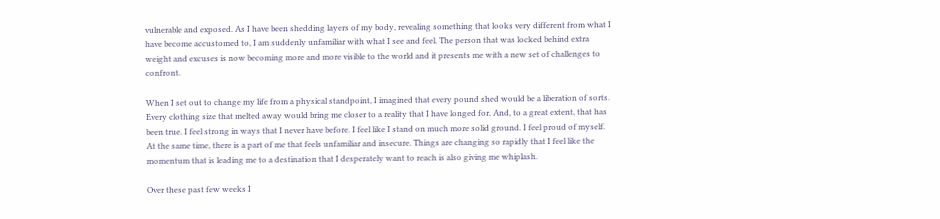vulnerable and exposed. As I have been shedding layers of my body, revealing something that looks very different from what I have become accustomed to, I am suddenly unfamiliar with what I see and feel. The person that was locked behind extra weight and excuses is now becoming more and more visible to the world and it presents me with a new set of challenges to confront.

When I set out to change my life from a physical standpoint, I imagined that every pound shed would be a liberation of sorts. Every clothing size that melted away would bring me closer to a reality that I have longed for. And, to a great extent, that has been true. I feel strong in ways that I never have before. I feel like I stand on much more solid ground. I feel proud of myself. At the same time, there is a part of me that feels unfamiliar and insecure. Things are changing so rapidly that I feel like the momentum that is leading me to a destination that I desperately want to reach is also giving me whiplash.

Over these past few weeks I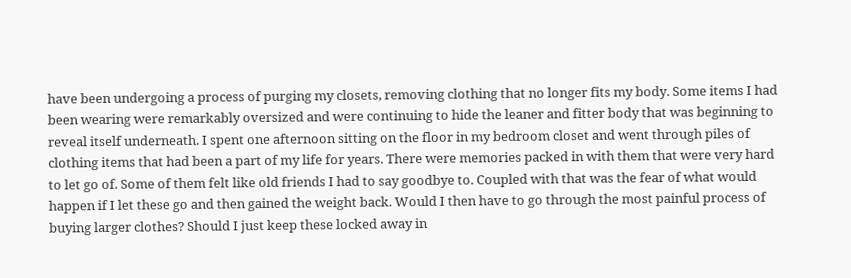have been undergoing a process of purging my closets, removing clothing that no longer fits my body. Some items I had been wearing were remarkably oversized and were continuing to hide the leaner and fitter body that was beginning to reveal itself underneath. I spent one afternoon sitting on the floor in my bedroom closet and went through piles of clothing items that had been a part of my life for years. There were memories packed in with them that were very hard to let go of. Some of them felt like old friends I had to say goodbye to. Coupled with that was the fear of what would happen if I let these go and then gained the weight back. Would I then have to go through the most painful process of buying larger clothes? Should I just keep these locked away in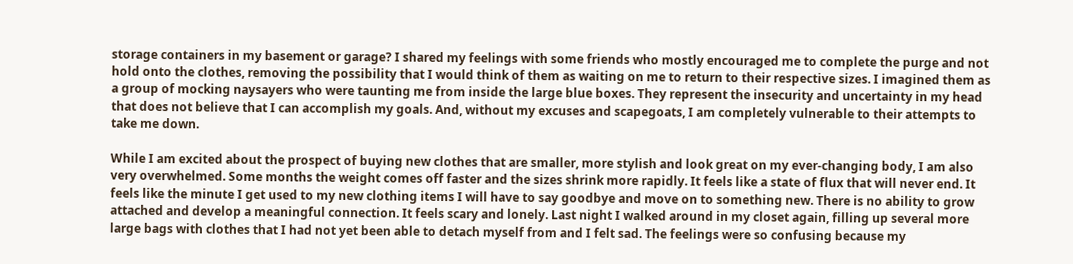storage containers in my basement or garage? I shared my feelings with some friends who mostly encouraged me to complete the purge and not hold onto the clothes, removing the possibility that I would think of them as waiting on me to return to their respective sizes. I imagined them as a group of mocking naysayers who were taunting me from inside the large blue boxes. They represent the insecurity and uncertainty in my head that does not believe that I can accomplish my goals. And, without my excuses and scapegoats, I am completely vulnerable to their attempts to take me down.

While I am excited about the prospect of buying new clothes that are smaller, more stylish and look great on my ever-changing body, I am also very overwhelmed. Some months the weight comes off faster and the sizes shrink more rapidly. It feels like a state of flux that will never end. It feels like the minute I get used to my new clothing items I will have to say goodbye and move on to something new. There is no ability to grow attached and develop a meaningful connection. It feels scary and lonely. Last night I walked around in my closet again, filling up several more large bags with clothes that I had not yet been able to detach myself from and I felt sad. The feelings were so confusing because my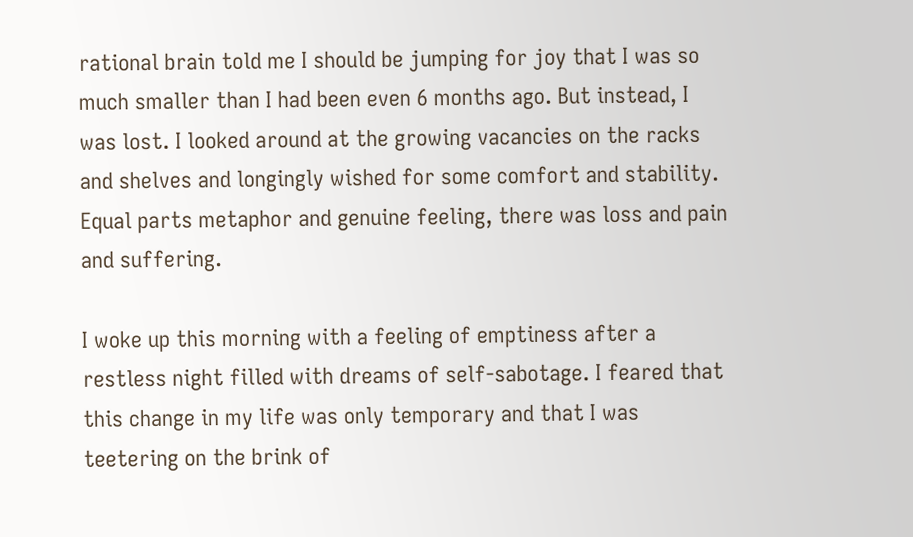rational brain told me I should be jumping for joy that I was so much smaller than I had been even 6 months ago. But instead, I was lost. I looked around at the growing vacancies on the racks and shelves and longingly wished for some comfort and stability. Equal parts metaphor and genuine feeling, there was loss and pain and suffering.

I woke up this morning with a feeling of emptiness after a restless night filled with dreams of self-sabotage. I feared that this change in my life was only temporary and that I was teetering on the brink of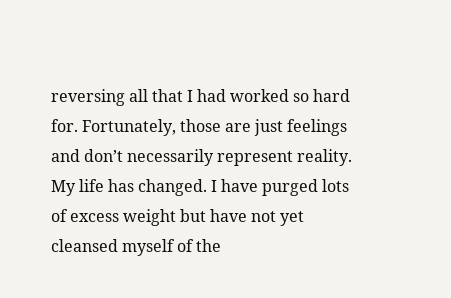reversing all that I had worked so hard for. Fortunately, those are just feelings and don’t necessarily represent reality. My life has changed. I have purged lots of excess weight but have not yet cleansed myself of the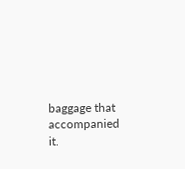baggage that accompanied it.